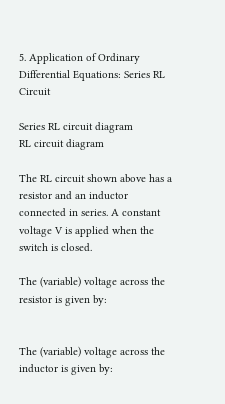5. Application of Ordinary Differential Equations: Series RL Circuit

Series RL circuit diagram
RL circuit diagram

The RL circuit shown above has a resistor and an inductor connected in series. A constant voltage V is applied when the switch is closed.

The (variable) voltage across the resistor is given by:


The (variable) voltage across the inductor is given by: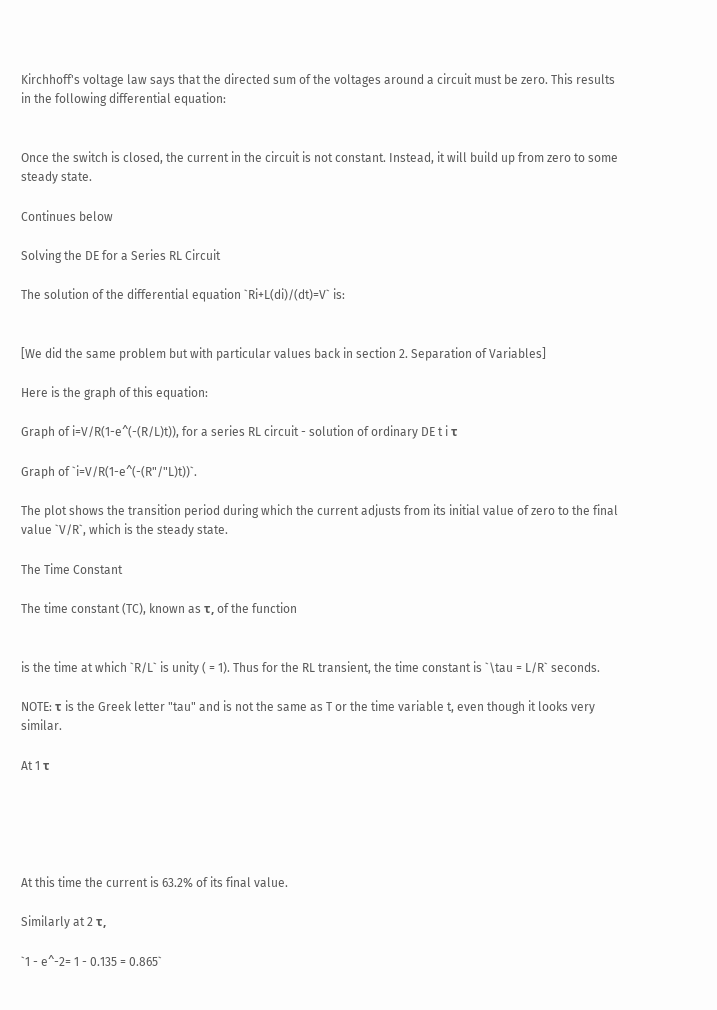Kirchhoff's voltage law says that the directed sum of the voltages around a circuit must be zero. This results in the following differential equation:


Once the switch is closed, the current in the circuit is not constant. Instead, it will build up from zero to some steady state.

Continues below

Solving the DE for a Series RL Circuit

The solution of the differential equation `Ri+L(di)/(dt)=V` is:


[We did the same problem but with particular values back in section 2. Separation of Variables]

Here is the graph of this equation:

Graph of i=V/R(1-e^(-(R/L)t)), for a series RL circuit - solution of ordinary DE t i τ

Graph of `i=V/R(1-e^(-(R"/"L)t))`.

The plot shows the transition period during which the current adjusts from its initial value of zero to the final value `V/R`, which is the steady state.

The Time Constant

The time constant (TC), known as τ, of the function


is the time at which `R/L` is unity ( = 1). Thus for the RL transient, the time constant is `\tau = L/R` seconds.

NOTE: τ is the Greek letter "tau" and is not the same as T or the time variable t, even though it looks very similar.

At 1 τ





At this time the current is 63.2% of its final value.

Similarly at 2 τ,

`1 - e^-2= 1 - 0.135 = 0.865`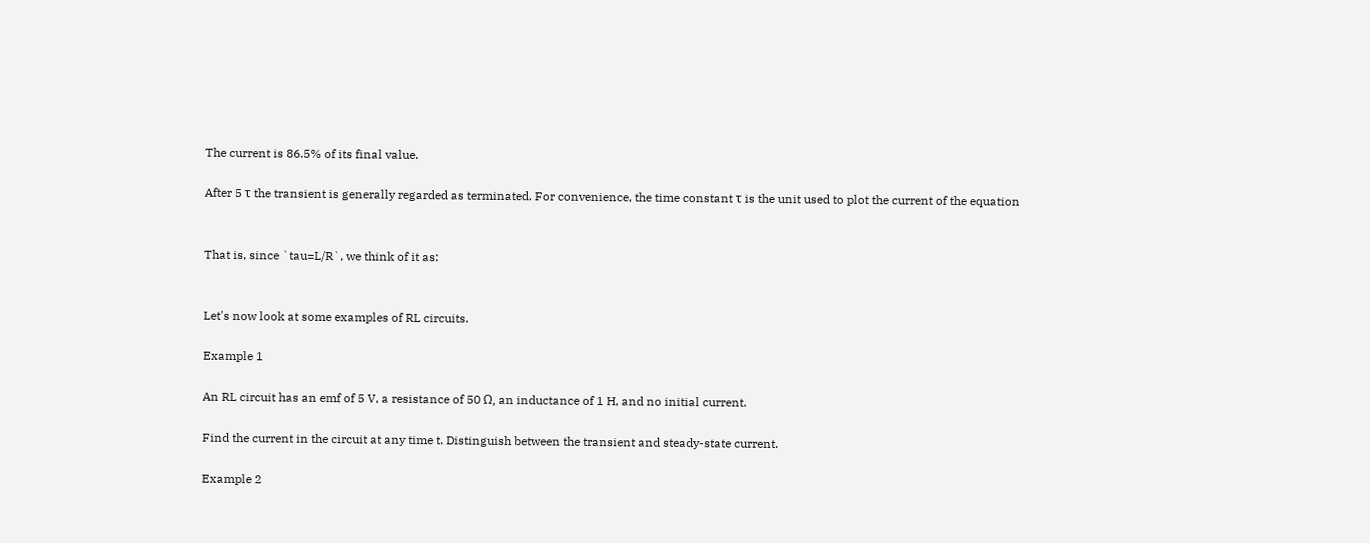The current is 86.5% of its final value.

After 5 τ the transient is generally regarded as terminated. For convenience, the time constant τ is the unit used to plot the current of the equation


That is, since `tau=L/R`, we think of it as:


Let's now look at some examples of RL circuits.

Example 1

An RL circuit has an emf of 5 V, a resistance of 50 Ω, an inductance of 1 H, and no initial current.

Find the current in the circuit at any time t. Distinguish between the transient and steady-state current.

Example 2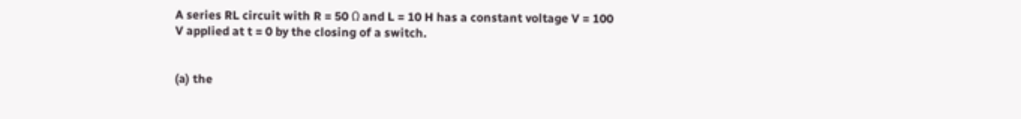A series RL circuit with R = 50 Ω and L = 10 H has a constant voltage V = 100 V applied at t = 0 by the closing of a switch.


(a) the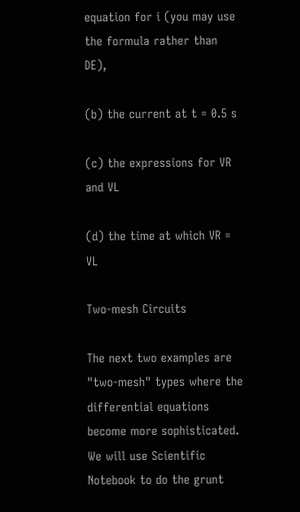equation for i (you may use the formula rather than DE),

(b) the current at t = 0.5 s

(c) the expressions for VR and VL

(d) the time at which VR = VL

Two-mesh Circuits

The next two examples are "two-mesh" types where the differential equations become more sophisticated. We will use Scientific Notebook to do the grunt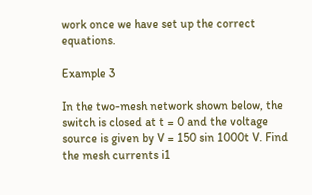work once we have set up the correct equations.

Example 3

In the two-mesh network shown below, the switch is closed at t = 0 and the voltage source is given by V = 150 sin 1000t V. Find the mesh currents i1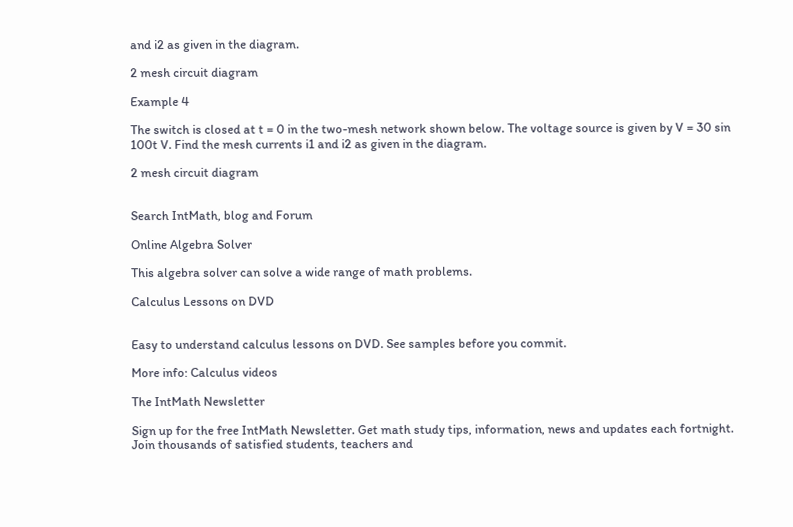and i2 as given in the diagram.

2 mesh circuit diagram

Example 4

The switch is closed at t = 0 in the two-mesh network shown below. The voltage source is given by V = 30 sin 100t V. Find the mesh currents i1 and i2 as given in the diagram.

2 mesh circuit diagram


Search IntMath, blog and Forum

Online Algebra Solver

This algebra solver can solve a wide range of math problems.

Calculus Lessons on DVD


Easy to understand calculus lessons on DVD. See samples before you commit.

More info: Calculus videos

The IntMath Newsletter

Sign up for the free IntMath Newsletter. Get math study tips, information, news and updates each fortnight. Join thousands of satisfied students, teachers and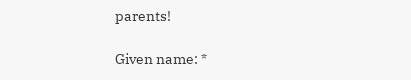parents!

Given name: *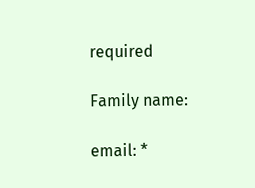required

Family name:

email: *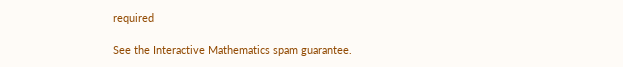required

See the Interactive Mathematics spam guarantee.